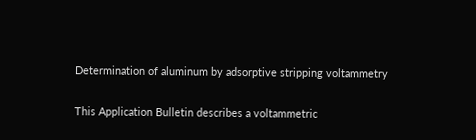Determination of aluminum by adsorptive stripping voltammetry

This Application Bulletin describes a voltammetric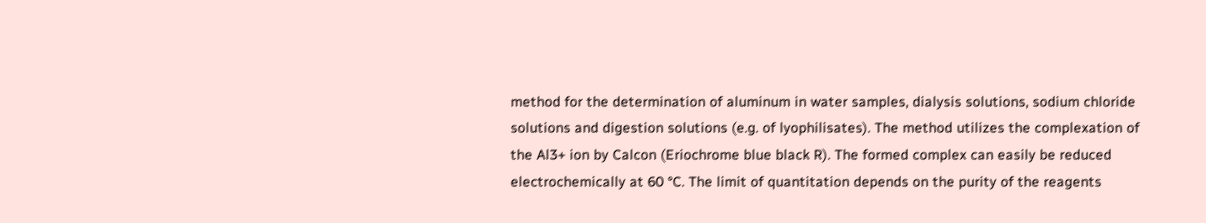method for the determination of aluminum in water samples, dialysis solutions, sodium chloride solutions and digestion solutions (e.g. of lyophilisates). The method utilizes the complexation of the Al3+ ion by Calcon (Eriochrome blue black R). The formed complex can easily be reduced electrochemically at 60 °C. The limit of quantitation depends on the purity of the reagents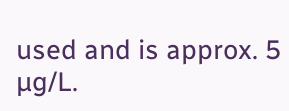used and is approx. 5 µg/L.